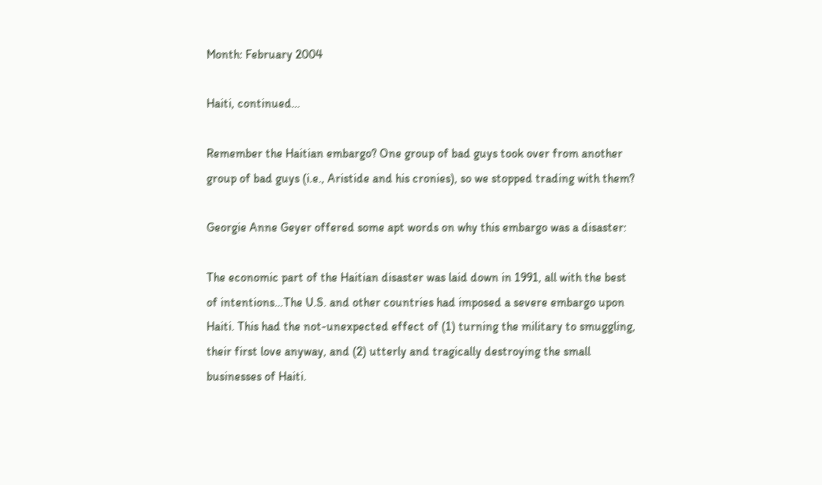Month: February 2004

Haiti, continued…

Remember the Haitian embargo? One group of bad guys took over from another group of bad guys (i.e., Aristide and his cronies), so we stopped trading with them?

Georgie Anne Geyer offered some apt words on why this embargo was a disaster:

The economic part of the Haitian disaster was laid down in 1991, all with the best of intentions…The U.S. and other countries had imposed a severe embargo upon Haiti. This had the not-unexpected effect of (1) turning the military to smuggling, their first love anyway, and (2) utterly and tragically destroying the small businesses of Haiti.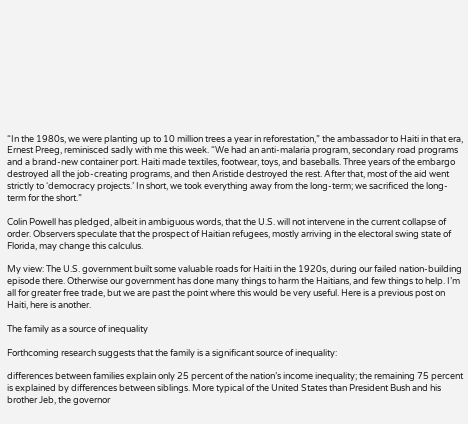“In the 1980s, we were planting up to 10 million trees a year in reforestation,” the ambassador to Haiti in that era, Ernest Preeg, reminisced sadly with me this week. “We had an anti-malaria program, secondary road programs and a brand-new container port. Haiti made textiles, footwear, toys, and baseballs. Three years of the embargo destroyed all the job-creating programs, and then Aristide destroyed the rest. After that, most of the aid went strictly to ‘democracy projects.’ In short, we took everything away from the long-term; we sacrificed the long-term for the short.”

Colin Powell has pledged, albeit in ambiguous words, that the U.S. will not intervene in the current collapse of order. Observers speculate that the prospect of Haitian refugees, mostly arriving in the electoral swing state of Florida, may change this calculus.

My view: The U.S. government built some valuable roads for Haiti in the 1920s, during our failed nation-building episode there. Otherwise our government has done many things to harm the Haitians, and few things to help. I’m all for greater free trade, but we are past the point where this would be very useful. Here is a previous post on Haiti, here is another.

The family as a source of inequality

Forthcoming research suggests that the family is a significant source of inequality:

differences between families explain only 25 percent of the nation’s income inequality; the remaining 75 percent is explained by differences between siblings. More typical of the United States than President Bush and his brother Jeb, the governor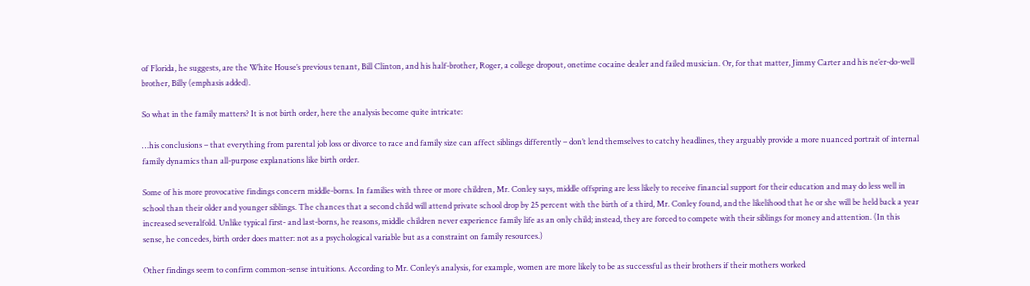of Florida, he suggests, are the White House’s previous tenant, Bill Clinton, and his half-brother, Roger, a college dropout, onetime cocaine dealer and failed musician. Or, for that matter, Jimmy Carter and his ne’er-do-well brother, Billy (emphasis added).

So what in the family matters? It is not birth order, here the analysis become quite intricate:

…his conclusions – that everything from parental job loss or divorce to race and family size can affect siblings differently – don’t lend themselves to catchy headlines, they arguably provide a more nuanced portrait of internal family dynamics than all-purpose explanations like birth order.

Some of his more provocative findings concern middle-borns. In families with three or more children, Mr. Conley says, middle offspring are less likely to receive financial support for their education and may do less well in school than their older and younger siblings. The chances that a second child will attend private school drop by 25 percent with the birth of a third, Mr. Conley found, and the likelihood that he or she will be held back a year increased severalfold. Unlike typical first- and last-borns, he reasons, middle children never experience family life as an only child; instead, they are forced to compete with their siblings for money and attention. (In this sense, he concedes, birth order does matter: not as a psychological variable but as a constraint on family resources.)

Other findings seem to confirm common-sense intuitions. According to Mr. Conley’s analysis, for example, women are more likely to be as successful as their brothers if their mothers worked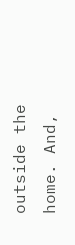outside the home. And,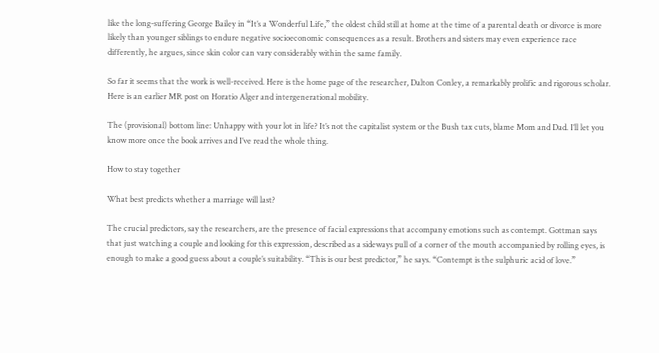like the long-suffering George Bailey in “It’s a Wonderful Life,” the oldest child still at home at the time of a parental death or divorce is more likely than younger siblings to endure negative socioeconomic consequences as a result. Brothers and sisters may even experience race differently, he argues, since skin color can vary considerably within the same family.

So far it seems that the work is well-received. Here is the home page of the researcher, Dalton Conley, a remarkably prolific and rigorous scholar. Here is an earlier MR post on Horatio Alger and intergenerational mobility.

The (provisional) bottom line: Unhappy with your lot in life? It’s not the capitalist system or the Bush tax cuts, blame Mom and Dad. I’ll let you know more once the book arrives and I’ve read the whole thing.

How to stay together

What best predicts whether a marriage will last?

The crucial predictors, say the researchers, are the presence of facial expressions that accompany emotions such as contempt. Gottman says that just watching a couple and looking for this expression, described as a sideways pull of a corner of the mouth accompanied by rolling eyes, is enough to make a good guess about a couple’s suitability. “This is our best predictor,” he says. “Contempt is the sulphuric acid of love.”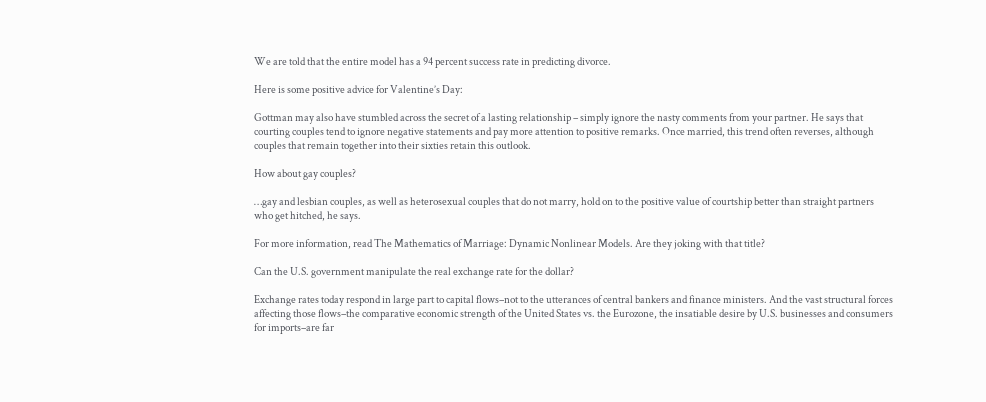We are told that the entire model has a 94 percent success rate in predicting divorce.

Here is some positive advice for Valentine’s Day:

Gottman may also have stumbled across the secret of a lasting relationship – simply ignore the nasty comments from your partner. He says that courting couples tend to ignore negative statements and pay more attention to positive remarks. Once married, this trend often reverses, although couples that remain together into their sixties retain this outlook.

How about gay couples?

…gay and lesbian couples, as well as heterosexual couples that do not marry, hold on to the positive value of courtship better than straight partners who get hitched, he says.

For more information, read The Mathematics of Marriage: Dynamic Nonlinear Models. Are they joking with that title?

Can the U.S. government manipulate the real exchange rate for the dollar?

Exchange rates today respond in large part to capital flows–not to the utterances of central bankers and finance ministers. And the vast structural forces affecting those flows–the comparative economic strength of the United States vs. the Eurozone, the insatiable desire by U.S. businesses and consumers for imports–are far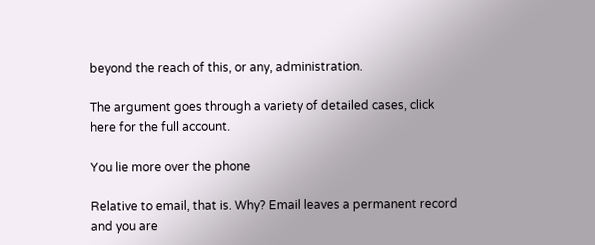beyond the reach of this, or any, administration.

The argument goes through a variety of detailed cases, click here for the full account.

You lie more over the phone

Relative to email, that is. Why? Email leaves a permanent record and you are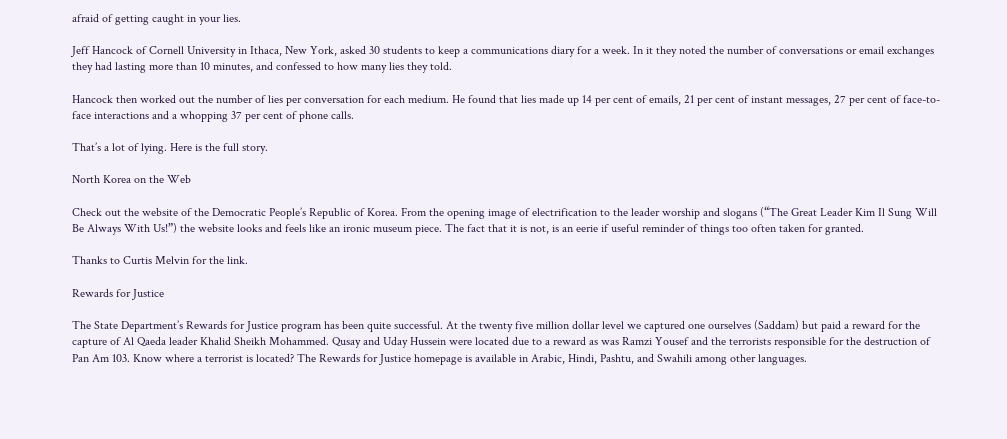afraid of getting caught in your lies.

Jeff Hancock of Cornell University in Ithaca, New York, asked 30 students to keep a communications diary for a week. In it they noted the number of conversations or email exchanges they had lasting more than 10 minutes, and confessed to how many lies they told.

Hancock then worked out the number of lies per conversation for each medium. He found that lies made up 14 per cent of emails, 21 per cent of instant messages, 27 per cent of face-to-face interactions and a whopping 37 per cent of phone calls.

That’s a lot of lying. Here is the full story.

North Korea on the Web

Check out the website of the Democratic People’s Republic of Korea. From the opening image of electrification to the leader worship and slogans (“The Great Leader Kim Il Sung Will Be Always With Us!”) the website looks and feels like an ironic museum piece. The fact that it is not, is an eerie if useful reminder of things too often taken for granted.

Thanks to Curtis Melvin for the link.

Rewards for Justice

The State Department’s Rewards for Justice program has been quite successful. At the twenty five million dollar level we captured one ourselves (Saddam) but paid a reward for the capture of Al Qaeda leader Khalid Sheikh Mohammed. Qusay and Uday Hussein were located due to a reward as was Ramzi Yousef and the terrorists responsible for the destruction of Pan Am 103. Know where a terrorist is located? The Rewards for Justice homepage is available in Arabic, Hindi, Pashtu, and Swahili among other languages.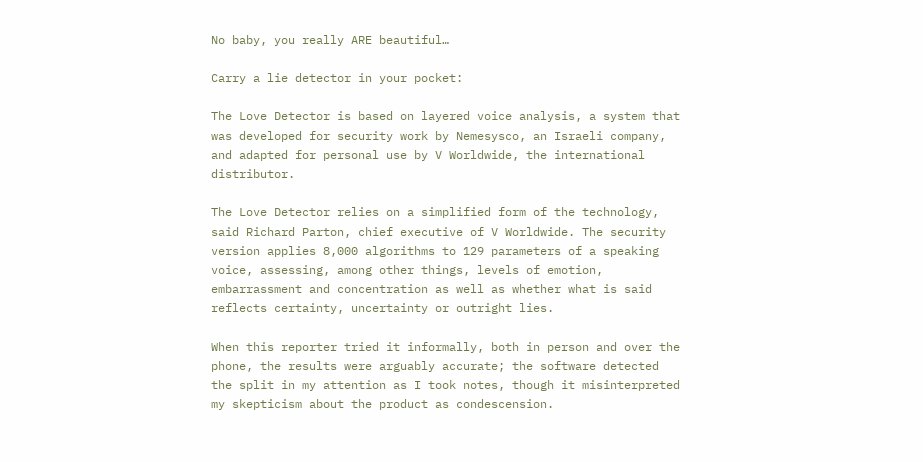No baby, you really ARE beautiful…

Carry a lie detector in your pocket:

The Love Detector is based on layered voice analysis, a system that was developed for security work by Nemesysco, an Israeli company, and adapted for personal use by V Worldwide, the international distributor.

The Love Detector relies on a simplified form of the technology, said Richard Parton, chief executive of V Worldwide. The security version applies 8,000 algorithms to 129 parameters of a speaking voice, assessing, among other things, levels of emotion, embarrassment and concentration as well as whether what is said reflects certainty, uncertainty or outright lies.

When this reporter tried it informally, both in person and over the phone, the results were arguably accurate; the software detected the split in my attention as I took notes, though it misinterpreted my skepticism about the product as condescension.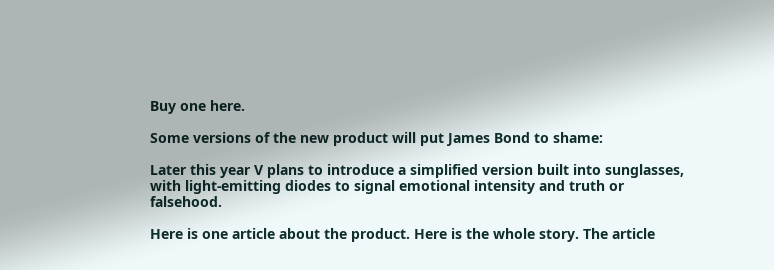Buy one here.

Some versions of the new product will put James Bond to shame:

Later this year V plans to introduce a simplified version built into sunglasses, with light-emitting diodes to signal emotional intensity and truth or falsehood.

Here is one article about the product. Here is the whole story. The article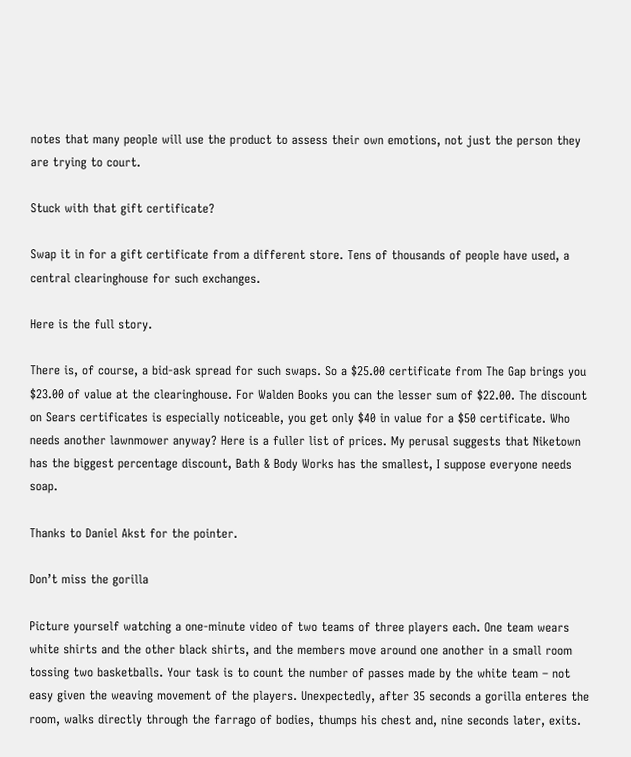notes that many people will use the product to assess their own emotions, not just the person they are trying to court.

Stuck with that gift certificate?

Swap it in for a gift certificate from a different store. Tens of thousands of people have used, a central clearinghouse for such exchanges.

Here is the full story.

There is, of course, a bid-ask spread for such swaps. So a $25.00 certificate from The Gap brings you $23.00 of value at the clearinghouse. For Walden Books you can the lesser sum of $22.00. The discount on Sears certificates is especially noticeable, you get only $40 in value for a $50 certificate. Who needs another lawnmower anyway? Here is a fuller list of prices. My perusal suggests that Niketown has the biggest percentage discount, Bath & Body Works has the smallest, I suppose everyone needs soap.

Thanks to Daniel Akst for the pointer.

Don’t miss the gorilla

Picture yourself watching a one-minute video of two teams of three players each. One team wears white shirts and the other black shirts, and the members move around one another in a small room tossing two basketballs. Your task is to count the number of passes made by the white team – not easy given the weaving movement of the players. Unexpectedly, after 35 seconds a gorilla enteres the room, walks directly through the farrago of bodies, thumps his chest and, nine seconds later, exits.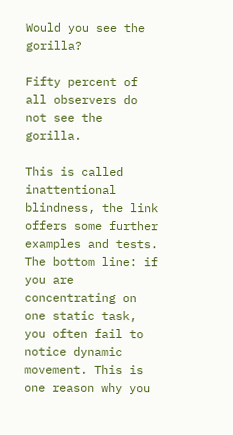Would you see the gorilla?

Fifty percent of all observers do not see the gorilla.

This is called inattentional blindness, the link offers some further examples and tests. The bottom line: if you are concentrating on one static task, you often fail to notice dynamic movement. This is one reason why you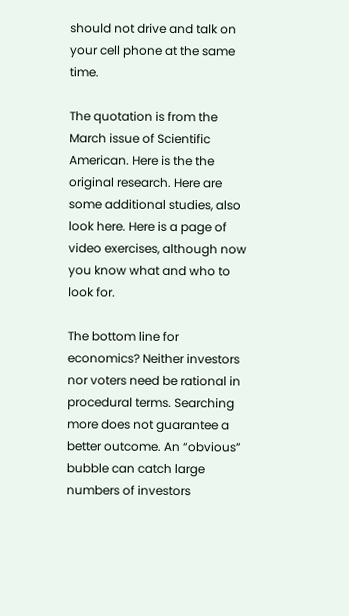should not drive and talk on your cell phone at the same time.

The quotation is from the March issue of Scientific American. Here is the the original research. Here are some additional studies, also look here. Here is a page of video exercises, although now you know what and who to look for.

The bottom line for economics? Neither investors nor voters need be rational in procedural terms. Searching more does not guarantee a better outcome. An “obvious” bubble can catch large numbers of investors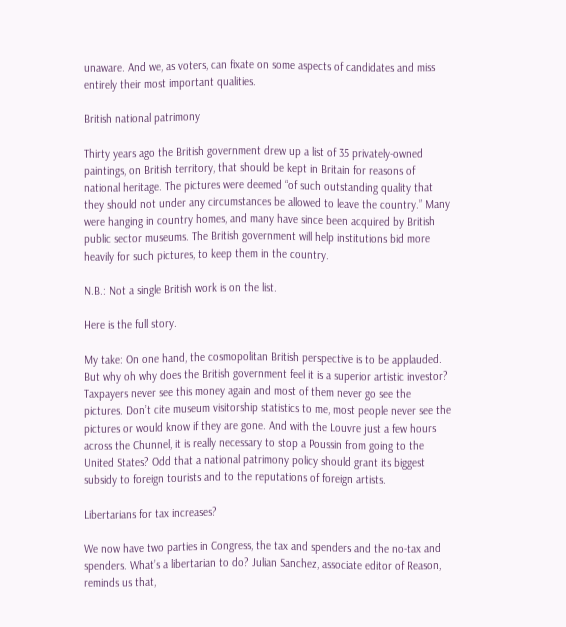unaware. And we, as voters, can fixate on some aspects of candidates and miss entirely their most important qualities.

British national patrimony

Thirty years ago the British government drew up a list of 35 privately-owned paintings, on British territory, that should be kept in Britain for reasons of national heritage. The pictures were deemed “of such outstanding quality that they should not under any circumstances be allowed to leave the country.” Many were hanging in country homes, and many have since been acquired by British public sector museums. The British government will help institutions bid more heavily for such pictures, to keep them in the country.

N.B.: Not a single British work is on the list.

Here is the full story.

My take: On one hand, the cosmopolitan British perspective is to be applauded. But why oh why does the British government feel it is a superior artistic investor? Taxpayers never see this money again and most of them never go see the pictures. Don’t cite museum visitorship statistics to me, most people never see the pictures or would know if they are gone. And with the Louvre just a few hours across the Chunnel, it is really necessary to stop a Poussin from going to the United States? Odd that a national patrimony policy should grant its biggest subsidy to foreign tourists and to the reputations of foreign artists.

Libertarians for tax increases?

We now have two parties in Congress, the tax and spenders and the no-tax and spenders. What’s a libertarian to do? Julian Sanchez, associate editor of Reason, reminds us that,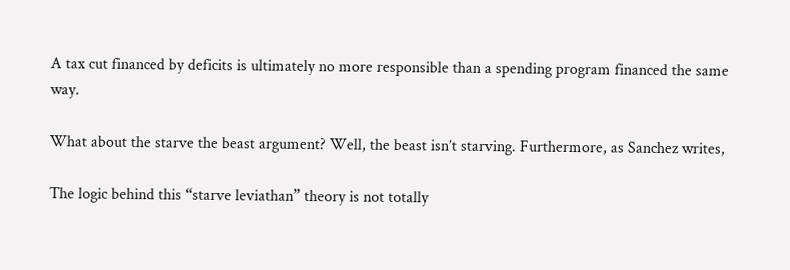A tax cut financed by deficits is ultimately no more responsible than a spending program financed the same way.

What about the starve the beast argument? Well, the beast isn’t starving. Furthermore, as Sanchez writes,

The logic behind this “starve leviathan” theory is not totally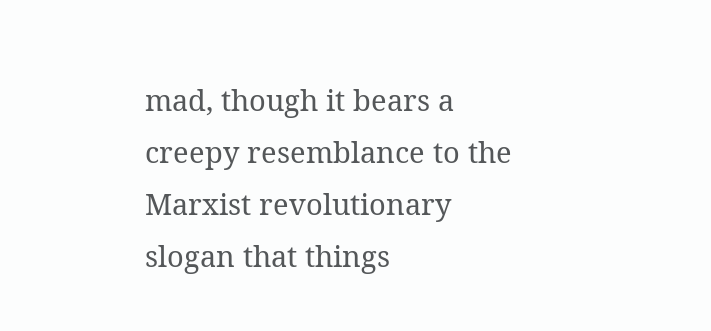mad, though it bears a creepy resemblance to the Marxist revolutionary slogan that things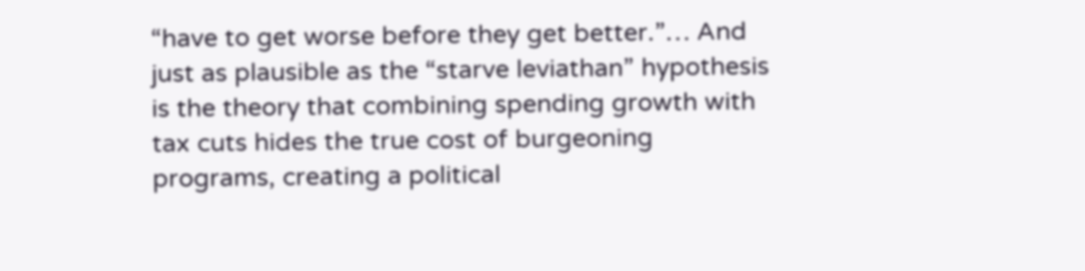“have to get worse before they get better.”… And just as plausible as the “starve leviathan” hypothesis is the theory that combining spending growth with tax cuts hides the true cost of burgeoning programs, creating a political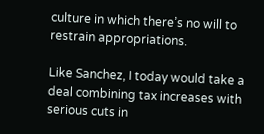culture in which there’s no will to restrain appropriations.

Like Sanchez, I today would take a deal combining tax increases with serious cuts in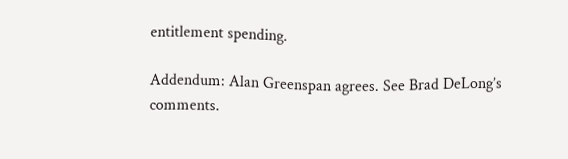entitlement spending.

Addendum: Alan Greenspan agrees. See Brad DeLong’s comments.